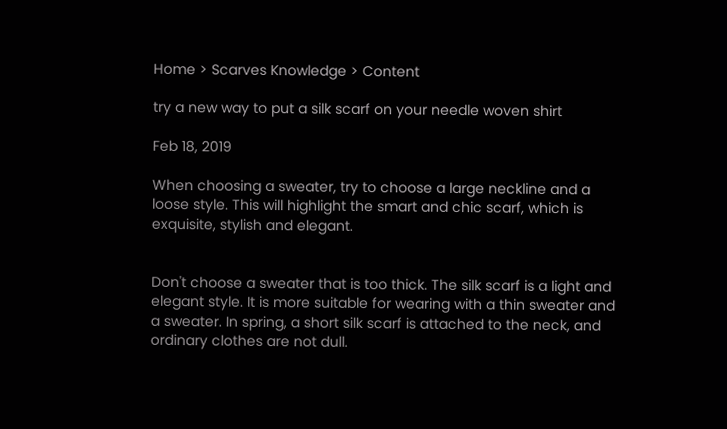Home > Scarves Knowledge > Content

try a new way to put a silk scarf on your needle woven shirt

Feb 18, 2019

When choosing a sweater, try to choose a large neckline and a loose style. This will highlight the smart and chic scarf, which is exquisite, stylish and elegant.


Don't choose a sweater that is too thick. The silk scarf is a light and elegant style. It is more suitable for wearing with a thin sweater and a sweater. In spring, a short silk scarf is attached to the neck, and ordinary clothes are not dull.